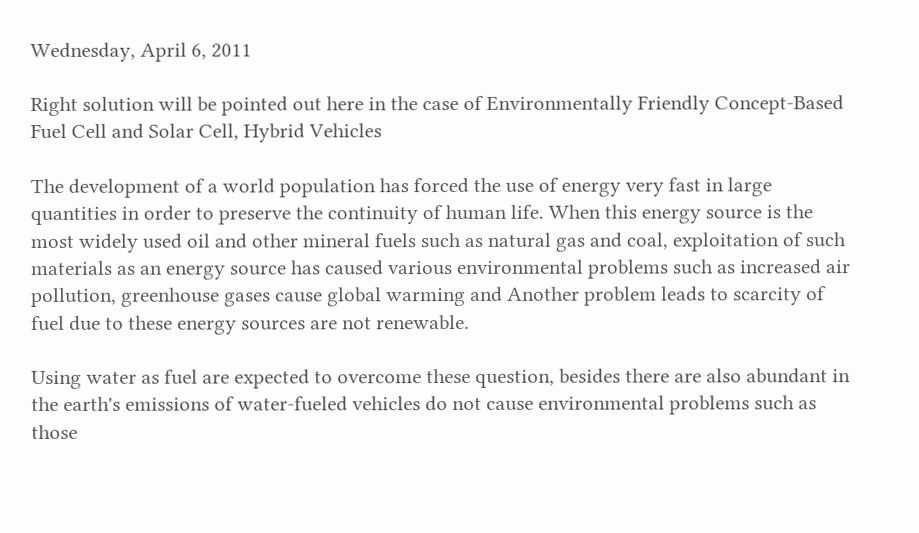Wednesday, April 6, 2011

Right solution will be pointed out here in the case of Environmentally Friendly Concept-Based Fuel Cell and Solar Cell, Hybrid Vehicles

The development of a world population has forced the use of energy very fast in large quantities in order to preserve the continuity of human life. When this energy source is the most widely used oil and other mineral fuels such as natural gas and coal, exploitation of such materials as an energy source has caused various environmental problems such as increased air pollution, greenhouse gases cause global warming and Another problem leads to scarcity of fuel due to these energy sources are not renewable.

Using water as fuel are expected to overcome these question, besides there are also abundant in the earth's emissions of water-fueled vehicles do not cause environmental problems such as those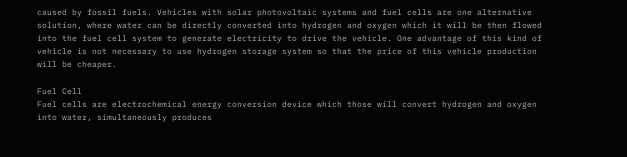caused by fossil fuels. Vehicles with solar photovoltaic systems and fuel cells are one alternative solution, where water can be directly converted into hydrogen and oxygen which it will be then flowed into the fuel cell system to generate electricity to drive the vehicle. One advantage of this kind of vehicle is not necessary to use hydrogen storage system so that the price of this vehicle production will be cheaper.

Fuel Cell
Fuel cells are electrochemical energy conversion device which those will convert hydrogen and oxygen into water, simultaneously produces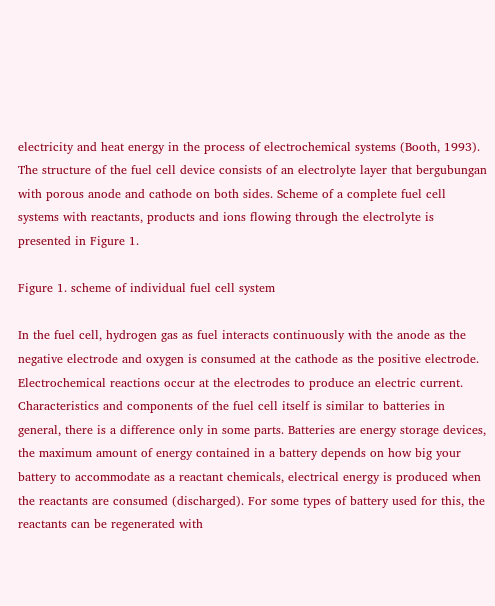electricity and heat energy in the process of electrochemical systems (Booth, 1993). The structure of the fuel cell device consists of an electrolyte layer that bergubungan with porous anode and cathode on both sides. Scheme of a complete fuel cell systems with reactants, products and ions flowing through the electrolyte is presented in Figure 1.

Figure 1. scheme of individual fuel cell system

In the fuel cell, hydrogen gas as fuel interacts continuously with the anode as the negative electrode and oxygen is consumed at the cathode as the positive electrode. Electrochemical reactions occur at the electrodes to produce an electric current. Characteristics and components of the fuel cell itself is similar to batteries in general, there is a difference only in some parts. Batteries are energy storage devices, the maximum amount of energy contained in a battery depends on how big your battery to accommodate as a reactant chemicals, electrical energy is produced when the reactants are consumed (discharged). For some types of battery used for this, the reactants can be regenerated with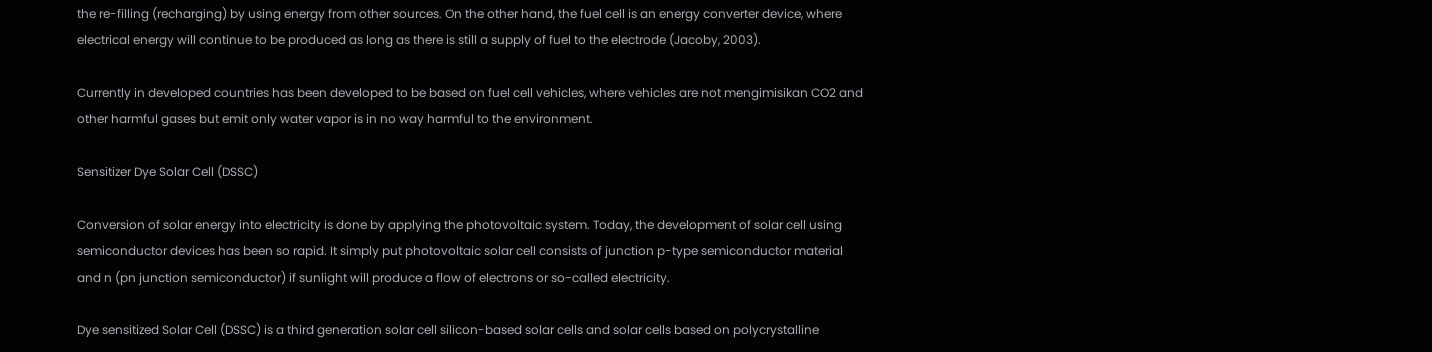the re-filling (recharging) by using energy from other sources. On the other hand, the fuel cell is an energy converter device, where electrical energy will continue to be produced as long as there is still a supply of fuel to the electrode (Jacoby, 2003).

Currently in developed countries has been developed to be based on fuel cell vehicles, where vehicles are not mengimisikan CO2 and other harmful gases but emit only water vapor is in no way harmful to the environment.

Sensitizer Dye Solar Cell (DSSC)

Conversion of solar energy into electricity is done by applying the photovoltaic system. Today, the development of solar cell using semiconductor devices has been so rapid. It simply put photovoltaic solar cell consists of junction p-type semiconductor material and n (pn junction semiconductor) if sunlight will produce a flow of electrons or so-called electricity.

Dye sensitized Solar Cell (DSSC) is a third generation solar cell silicon-based solar cells and solar cells based on polycrystalline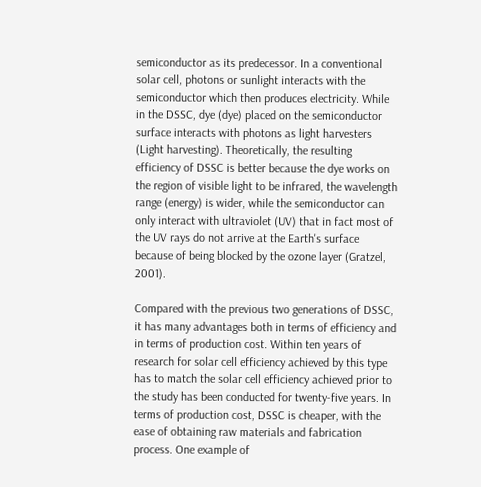semiconductor as its predecessor. In a conventional solar cell, photons or sunlight interacts with the semiconductor which then produces electricity. While in the DSSC, dye (dye) placed on the semiconductor surface interacts with photons as light harvesters (Light harvesting). Theoretically, the resulting efficiency of DSSC is better because the dye works on the region of visible light to be infrared, the wavelength range (energy) is wider, while the semiconductor can only interact with ultraviolet (UV) that in fact most of the UV rays do not arrive at the Earth's surface because of being blocked by the ozone layer (Gratzel, 2001).

Compared with the previous two generations of DSSC, it has many advantages both in terms of efficiency and in terms of production cost. Within ten years of research for solar cell efficiency achieved by this type has to match the solar cell efficiency achieved prior to the study has been conducted for twenty-five years. In terms of production cost, DSSC is cheaper, with the ease of obtaining raw materials and fabrication process. One example of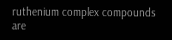ruthenium complex compounds are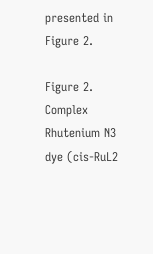presented in Figure 2.

Figure 2. Complex Rhutenium N3 dye (cis-RuL2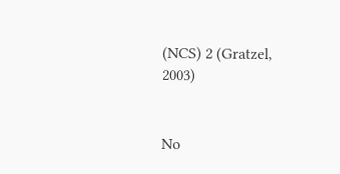(NCS) 2 (Gratzel, 2003)


No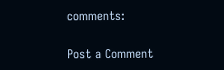comments:

Post a Comment